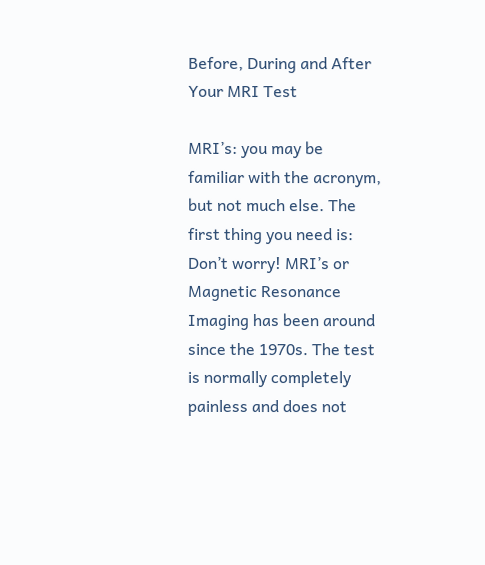Before, During and After Your MRI Test

MRI’s: you may be familiar with the acronym, but not much else. The first thing you need is: Don’t worry! MRI’s or Magnetic Resonance Imaging has been around since the 1970s. The test is normally completely painless and does not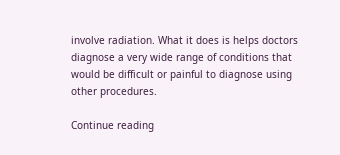involve radiation. What it does is helps doctors diagnose a very wide range of conditions that would be difficult or painful to diagnose using other procedures.

Continue reading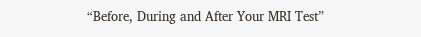“Before, During and After Your MRI Test”